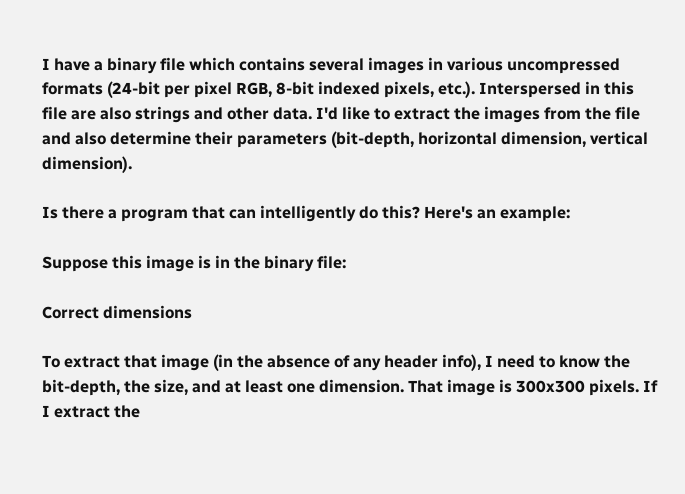I have a binary file which contains several images in various uncompressed formats (24-bit per pixel RGB, 8-bit indexed pixels, etc.). Interspersed in this file are also strings and other data. I'd like to extract the images from the file and also determine their parameters (bit-depth, horizontal dimension, vertical dimension).

Is there a program that can intelligently do this? Here's an example:

Suppose this image is in the binary file:

Correct dimensions

To extract that image (in the absence of any header info), I need to know the bit-depth, the size, and at least one dimension. That image is 300x300 pixels. If I extract the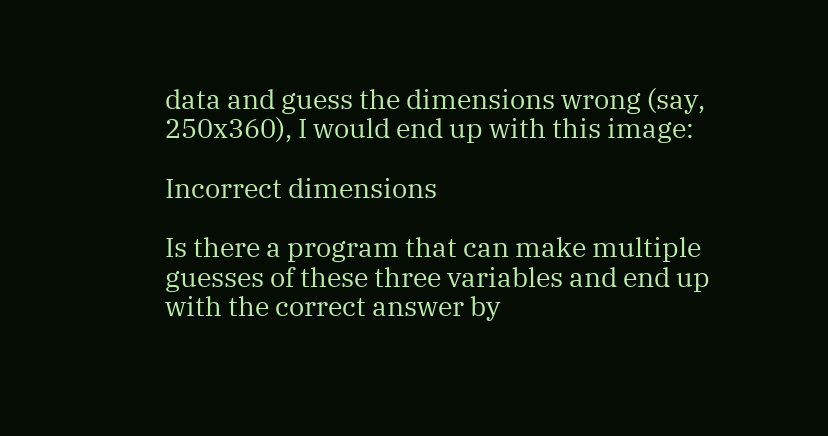data and guess the dimensions wrong (say, 250x360), I would end up with this image:

Incorrect dimensions

Is there a program that can make multiple guesses of these three variables and end up with the correct answer by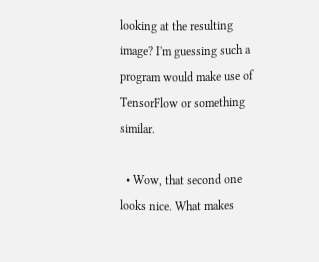looking at the resulting image? I'm guessing such a program would make use of TensorFlow or something similar.

  • Wow, that second one looks nice. What makes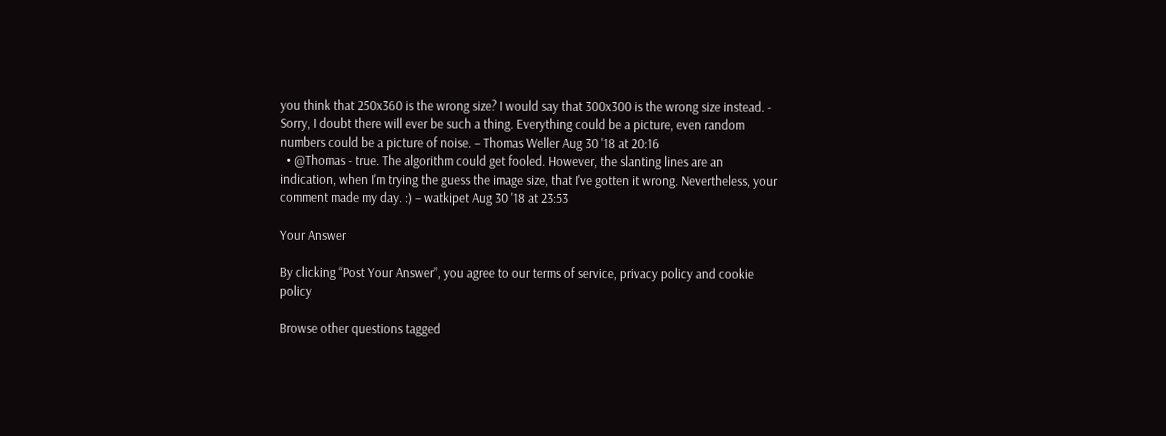you think that 250x360 is the wrong size? I would say that 300x300 is the wrong size instead. - Sorry, I doubt there will ever be such a thing. Everything could be a picture, even random numbers could be a picture of noise. – Thomas Weller Aug 30 '18 at 20:16
  • @Thomas - true. The algorithm could get fooled. However, the slanting lines are an indication, when I'm trying the guess the image size, that I've gotten it wrong. Nevertheless, your comment made my day. :) – watkipet Aug 30 '18 at 23:53

Your Answer

By clicking “Post Your Answer”, you agree to our terms of service, privacy policy and cookie policy

Browse other questions tagged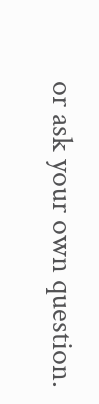or ask your own question.